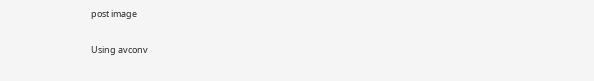post image

Using avconv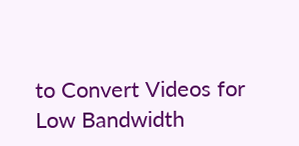to Convert Videos for Low Bandwidth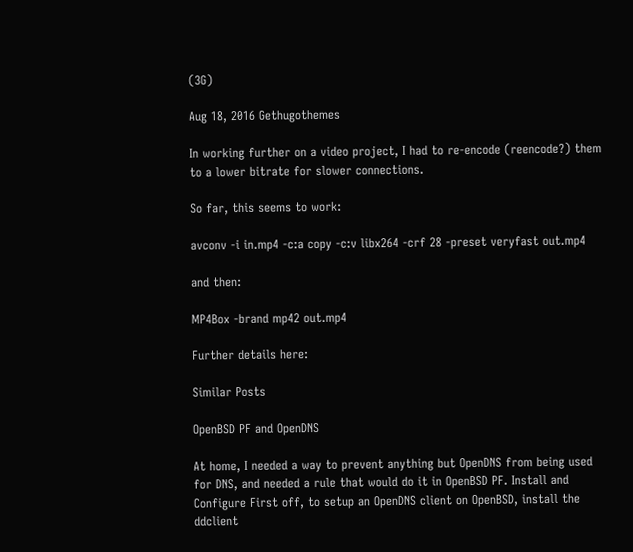(3G)

Aug 18, 2016 Gethugothemes

In working further on a video project, I had to re-encode (reencode?) them to a lower bitrate for slower connections.

So far, this seems to work:

avconv -i in.mp4 -c:a copy -c:v libx264 -crf 28 -preset veryfast out.mp4

and then:

MP4Box -brand mp42 out.mp4

Further details here:

Similar Posts

OpenBSD PF and OpenDNS

At home, I needed a way to prevent anything but OpenDNS from being used for DNS, and needed a rule that would do it in OpenBSD PF. Install and Configure First off, to setup an OpenDNS client on OpenBSD, install the ddclient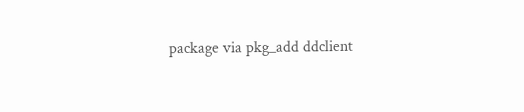package via pkg_add ddclient